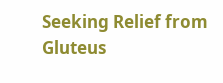Seeking Relief from Gluteus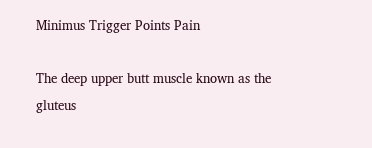Minimus Trigger Points Pain

The deep upper butt muscle known as the gluteus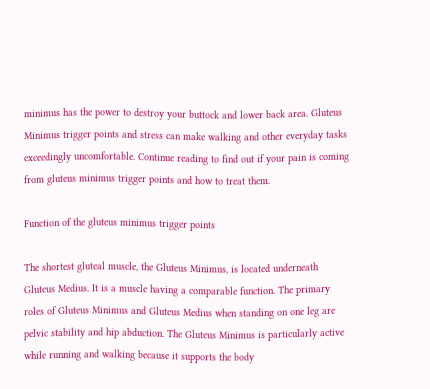minimus has the power to destroy your buttock and lower back area. Gluteus Minimus trigger points and stress can make walking and other everyday tasks exceedingly uncomfortable. Continue reading to find out if your pain is coming from gluteus minimus trigger points and how to treat them.

Function of the gluteus minimus trigger points

The shortest gluteal muscle, the Gluteus Minimus, is located underneath Gluteus Medius. It is a muscle having a comparable function. The primary roles of Gluteus Minimus and Gluteus Medius when standing on one leg are pelvic stability and hip abduction. The Gluteus Minimus is particularly active while running and walking because it supports the body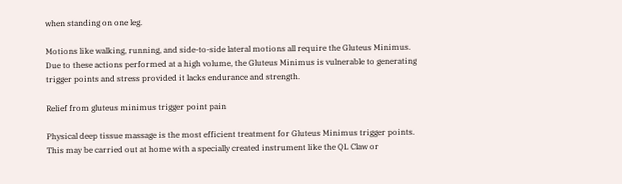when standing on one leg.

Motions like walking, running, and side-to-side lateral motions all require the Gluteus Minimus. Due to these actions performed at a high volume, the Gluteus Minimus is vulnerable to generating trigger points and stress provided it lacks endurance and strength.

Relief from gluteus minimus trigger point pain

Physical deep tissue massage is the most efficient treatment for Gluteus Minimus trigger points. This may be carried out at home with a specially created instrument like the QL Claw or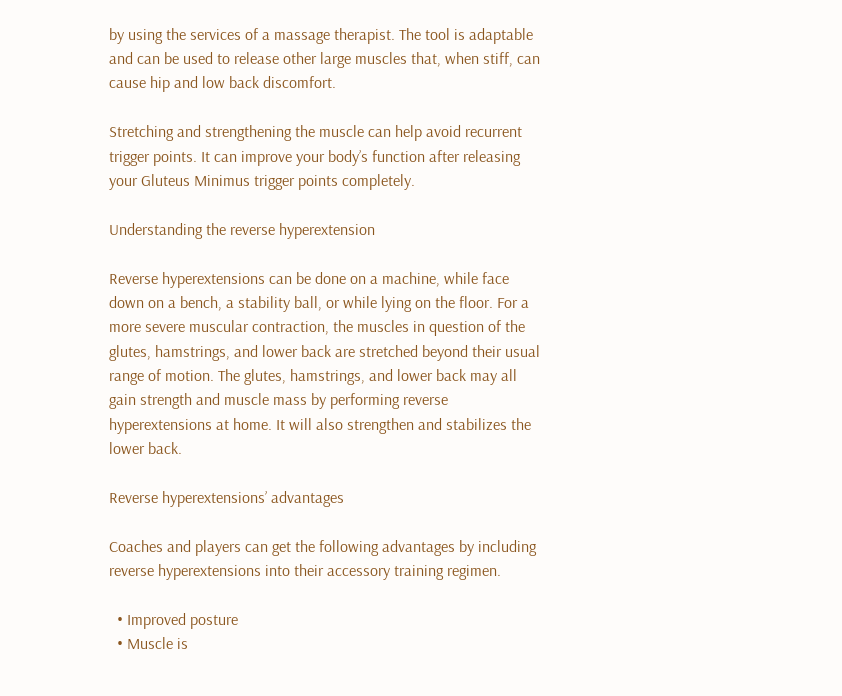by using the services of a massage therapist. The tool is adaptable and can be used to release other large muscles that, when stiff, can cause hip and low back discomfort.

Stretching and strengthening the muscle can help avoid recurrent trigger points. It can improve your body’s function after releasing your Gluteus Minimus trigger points completely.

Understanding the reverse hyperextension

Reverse hyperextensions can be done on a machine, while face down on a bench, a stability ball, or while lying on the floor. For a more severe muscular contraction, the muscles in question of the glutes, hamstrings, and lower back are stretched beyond their usual range of motion. The glutes, hamstrings, and lower back may all gain strength and muscle mass by performing reverse hyperextensions at home. It will also strengthen and stabilizes the lower back.

Reverse hyperextensions’ advantages

Coaches and players can get the following advantages by including reverse hyperextensions into their accessory training regimen.

  • Improved posture
  • Muscle is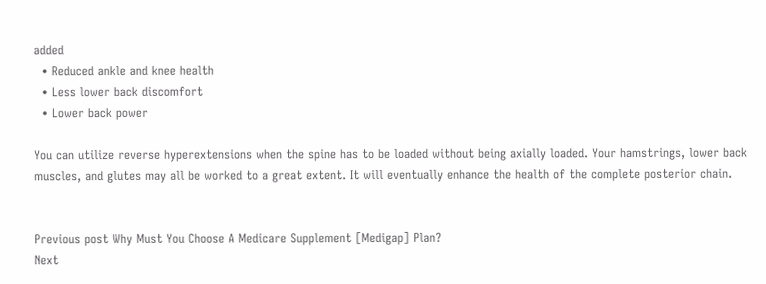added
  • Reduced ankle and knee health
  • Less lower back discomfort
  • Lower back power

You can utilize reverse hyperextensions when the spine has to be loaded without being axially loaded. Your hamstrings, lower back muscles, and glutes may all be worked to a great extent. It will eventually enhance the health of the complete posterior chain.


Previous post Why Must You Choose A Medicare Supplement [Medigap] Plan?
Next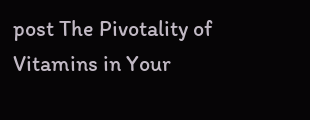post The Pivotality of Vitamins in Your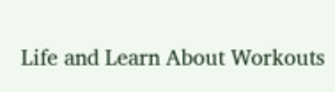Life and Learn About Workouts